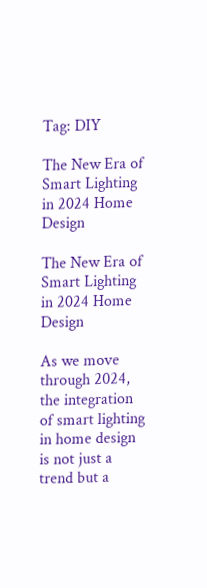Tag: DIY

The New Era of Smart Lighting in 2024 Home Design

The New Era of Smart Lighting in 2024 Home Design

As we move through 2024, the integration of smart lighting in home design is not just a trend but a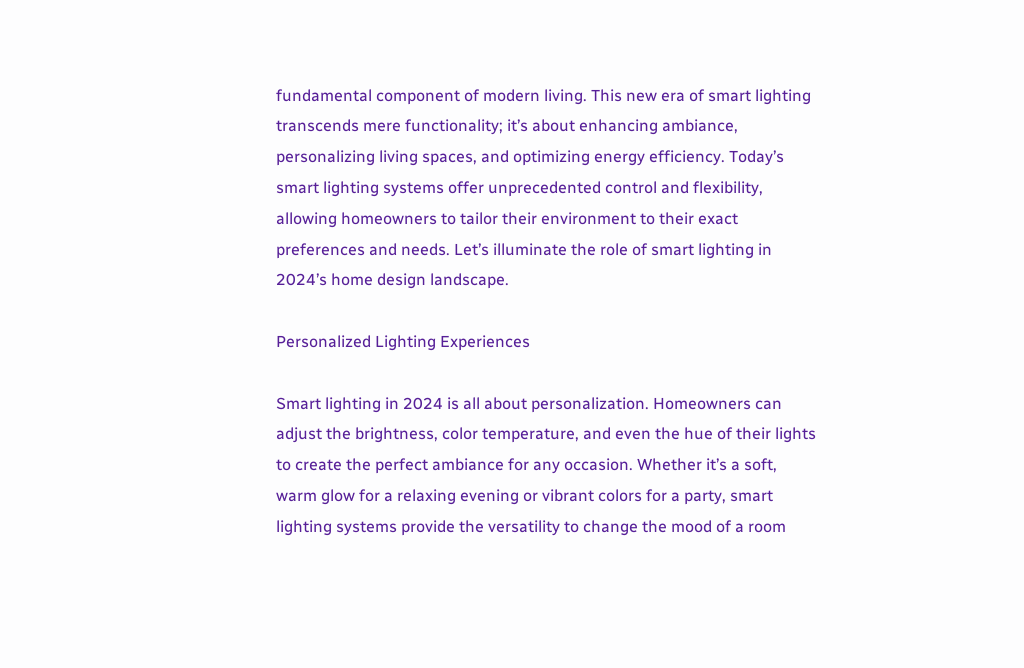fundamental component of modern living. This new era of smart lighting transcends mere functionality; it’s about enhancing ambiance, personalizing living spaces, and optimizing energy efficiency. Today’s smart lighting systems offer unprecedented control and flexibility, allowing homeowners to tailor their environment to their exact preferences and needs. Let’s illuminate the role of smart lighting in 2024’s home design landscape.

Personalized Lighting Experiences

Smart lighting in 2024 is all about personalization. Homeowners can adjust the brightness, color temperature, and even the hue of their lights to create the perfect ambiance for any occasion. Whether it’s a soft, warm glow for a relaxing evening or vibrant colors for a party, smart lighting systems provide the versatility to change the mood of a room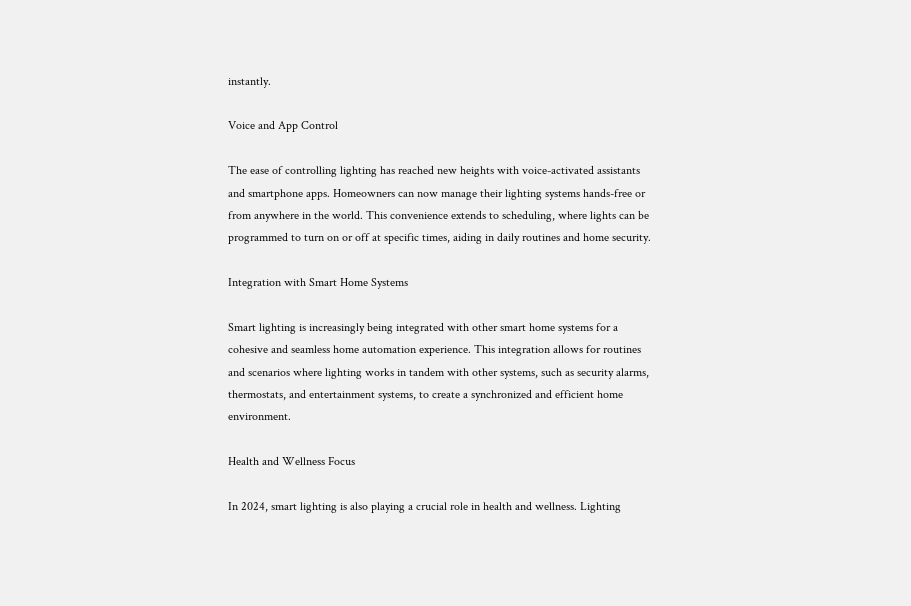instantly.

Voice and App Control

The ease of controlling lighting has reached new heights with voice-activated assistants and smartphone apps. Homeowners can now manage their lighting systems hands-free or from anywhere in the world. This convenience extends to scheduling, where lights can be programmed to turn on or off at specific times, aiding in daily routines and home security.

Integration with Smart Home Systems

Smart lighting is increasingly being integrated with other smart home systems for a cohesive and seamless home automation experience. This integration allows for routines and scenarios where lighting works in tandem with other systems, such as security alarms, thermostats, and entertainment systems, to create a synchronized and efficient home environment.

Health and Wellness Focus

In 2024, smart lighting is also playing a crucial role in health and wellness. Lighting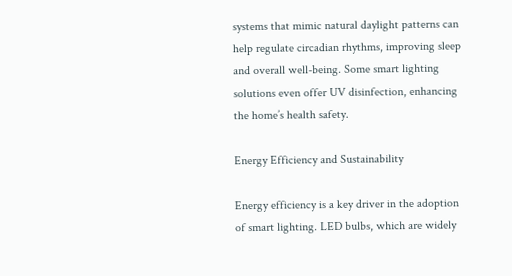systems that mimic natural daylight patterns can help regulate circadian rhythms, improving sleep and overall well-being. Some smart lighting solutions even offer UV disinfection, enhancing the home’s health safety.

Energy Efficiency and Sustainability

Energy efficiency is a key driver in the adoption of smart lighting. LED bulbs, which are widely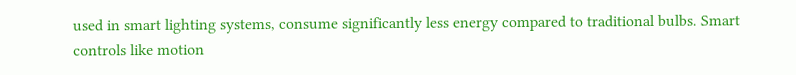used in smart lighting systems, consume significantly less energy compared to traditional bulbs. Smart controls like motion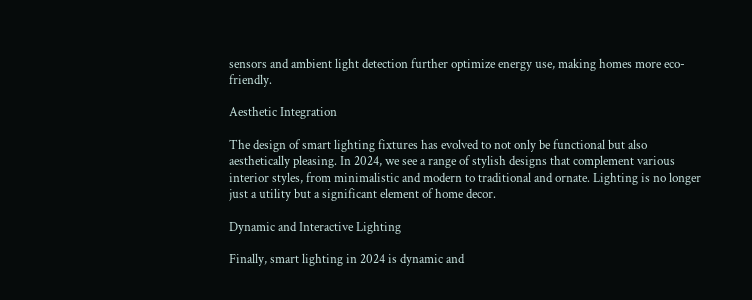sensors and ambient light detection further optimize energy use, making homes more eco-friendly.

Aesthetic Integration

The design of smart lighting fixtures has evolved to not only be functional but also aesthetically pleasing. In 2024, we see a range of stylish designs that complement various interior styles, from minimalistic and modern to traditional and ornate. Lighting is no longer just a utility but a significant element of home decor.

Dynamic and Interactive Lighting

Finally, smart lighting in 2024 is dynamic and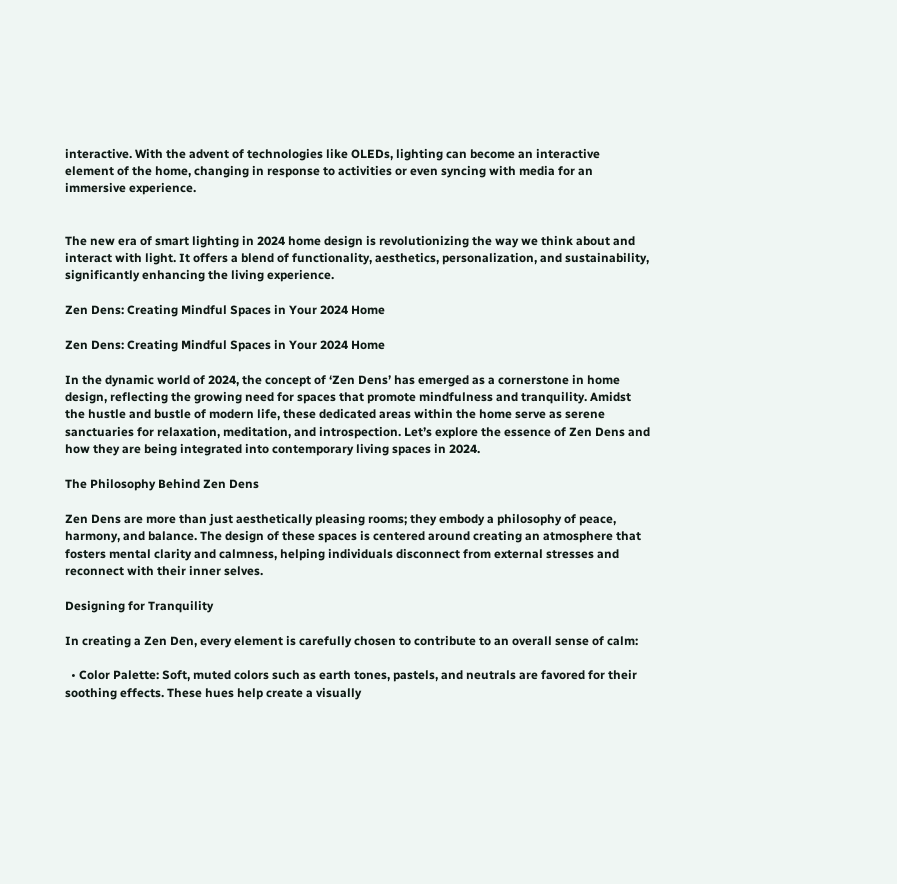interactive. With the advent of technologies like OLEDs, lighting can become an interactive element of the home, changing in response to activities or even syncing with media for an immersive experience.


The new era of smart lighting in 2024 home design is revolutionizing the way we think about and interact with light. It offers a blend of functionality, aesthetics, personalization, and sustainability, significantly enhancing the living experience.

Zen Dens: Creating Mindful Spaces in Your 2024 Home

Zen Dens: Creating Mindful Spaces in Your 2024 Home

In the dynamic world of 2024, the concept of ‘Zen Dens’ has emerged as a cornerstone in home design, reflecting the growing need for spaces that promote mindfulness and tranquility. Amidst the hustle and bustle of modern life, these dedicated areas within the home serve as serene sanctuaries for relaxation, meditation, and introspection. Let’s explore the essence of Zen Dens and how they are being integrated into contemporary living spaces in 2024.

The Philosophy Behind Zen Dens

Zen Dens are more than just aesthetically pleasing rooms; they embody a philosophy of peace, harmony, and balance. The design of these spaces is centered around creating an atmosphere that fosters mental clarity and calmness, helping individuals disconnect from external stresses and reconnect with their inner selves.

Designing for Tranquility

In creating a Zen Den, every element is carefully chosen to contribute to an overall sense of calm:

  • Color Palette: Soft, muted colors such as earth tones, pastels, and neutrals are favored for their soothing effects. These hues help create a visually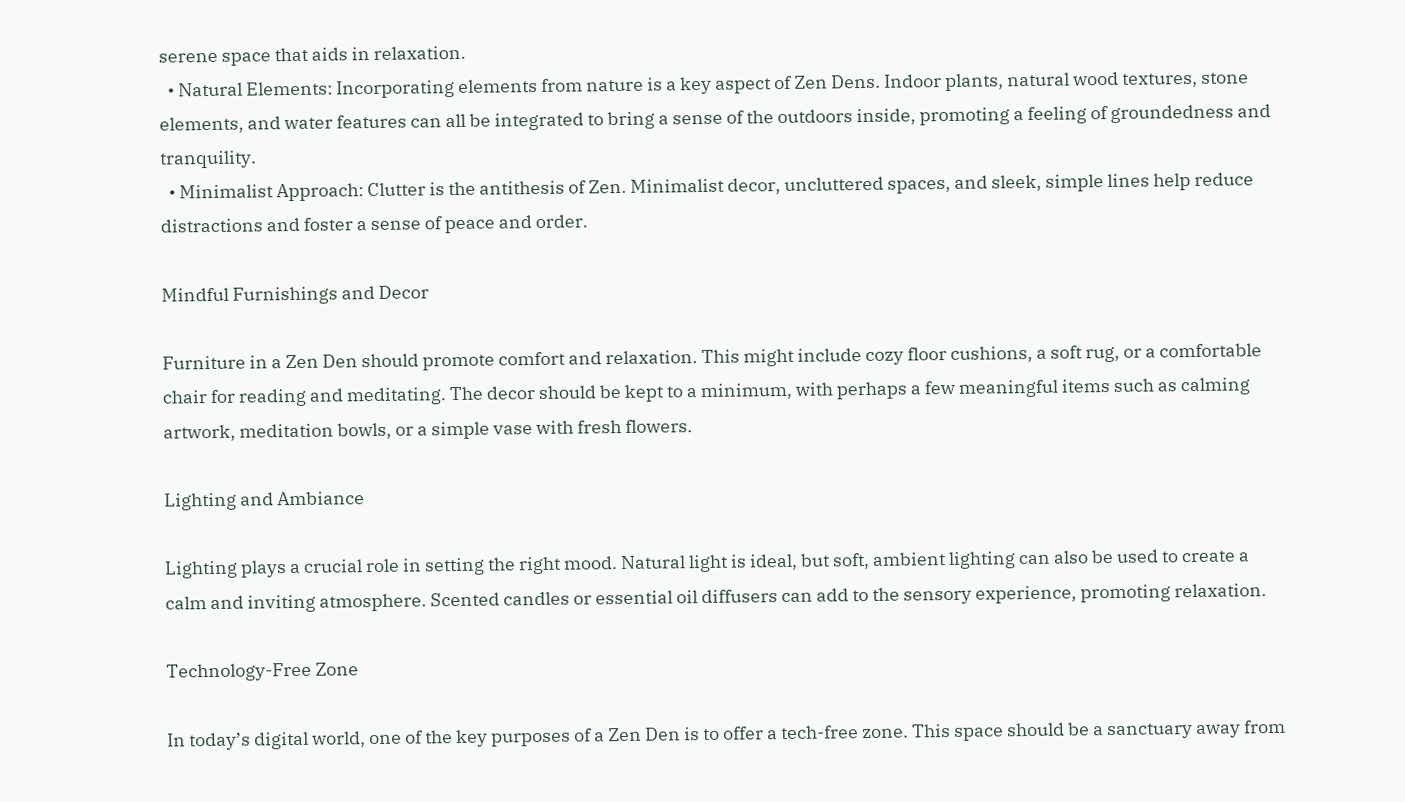serene space that aids in relaxation.
  • Natural Elements: Incorporating elements from nature is a key aspect of Zen Dens. Indoor plants, natural wood textures, stone elements, and water features can all be integrated to bring a sense of the outdoors inside, promoting a feeling of groundedness and tranquility.
  • Minimalist Approach: Clutter is the antithesis of Zen. Minimalist decor, uncluttered spaces, and sleek, simple lines help reduce distractions and foster a sense of peace and order.

Mindful Furnishings and Decor

Furniture in a Zen Den should promote comfort and relaxation. This might include cozy floor cushions, a soft rug, or a comfortable chair for reading and meditating. The decor should be kept to a minimum, with perhaps a few meaningful items such as calming artwork, meditation bowls, or a simple vase with fresh flowers.

Lighting and Ambiance

Lighting plays a crucial role in setting the right mood. Natural light is ideal, but soft, ambient lighting can also be used to create a calm and inviting atmosphere. Scented candles or essential oil diffusers can add to the sensory experience, promoting relaxation.

Technology-Free Zone

In today’s digital world, one of the key purposes of a Zen Den is to offer a tech-free zone. This space should be a sanctuary away from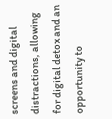screens and digital distractions, allowing for digital detox and an opportunity to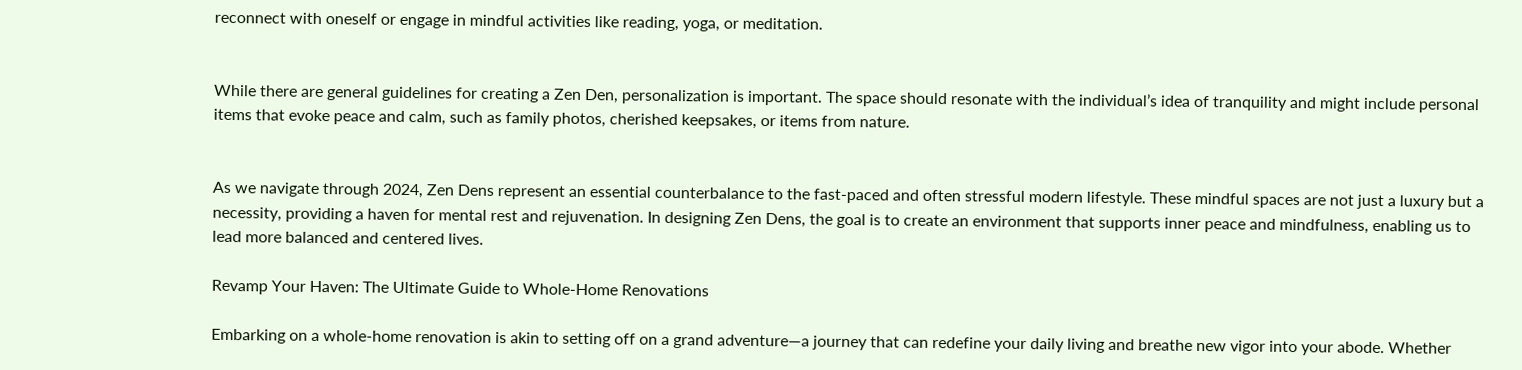reconnect with oneself or engage in mindful activities like reading, yoga, or meditation.


While there are general guidelines for creating a Zen Den, personalization is important. The space should resonate with the individual’s idea of tranquility and might include personal items that evoke peace and calm, such as family photos, cherished keepsakes, or items from nature.


As we navigate through 2024, Zen Dens represent an essential counterbalance to the fast-paced and often stressful modern lifestyle. These mindful spaces are not just a luxury but a necessity, providing a haven for mental rest and rejuvenation. In designing Zen Dens, the goal is to create an environment that supports inner peace and mindfulness, enabling us to lead more balanced and centered lives.

Revamp Your Haven: The Ultimate Guide to Whole-Home Renovations

Embarking on a whole-home renovation is akin to setting off on a grand adventure—a journey that can redefine your daily living and breathe new vigor into your abode. Whether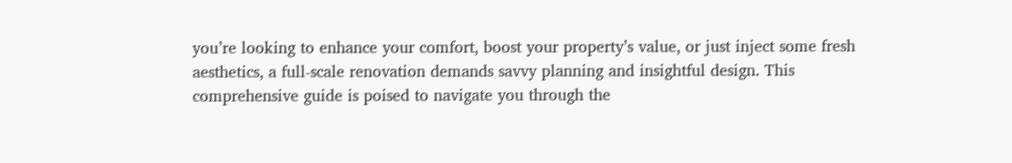you’re looking to enhance your comfort, boost your property’s value, or just inject some fresh aesthetics, a full-scale renovation demands savvy planning and insightful design. This comprehensive guide is poised to navigate you through the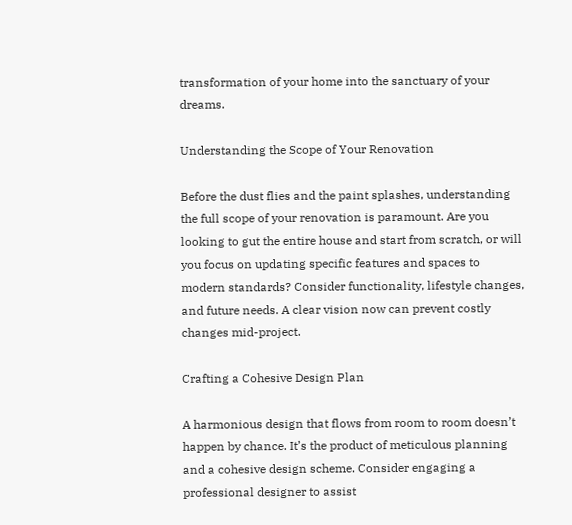transformation of your home into the sanctuary of your dreams.

Understanding the Scope of Your Renovation

Before the dust flies and the paint splashes, understanding the full scope of your renovation is paramount. Are you looking to gut the entire house and start from scratch, or will you focus on updating specific features and spaces to modern standards? Consider functionality, lifestyle changes, and future needs. A clear vision now can prevent costly changes mid-project.

Crafting a Cohesive Design Plan

A harmonious design that flows from room to room doesn’t happen by chance. It’s the product of meticulous planning and a cohesive design scheme. Consider engaging a professional designer to assist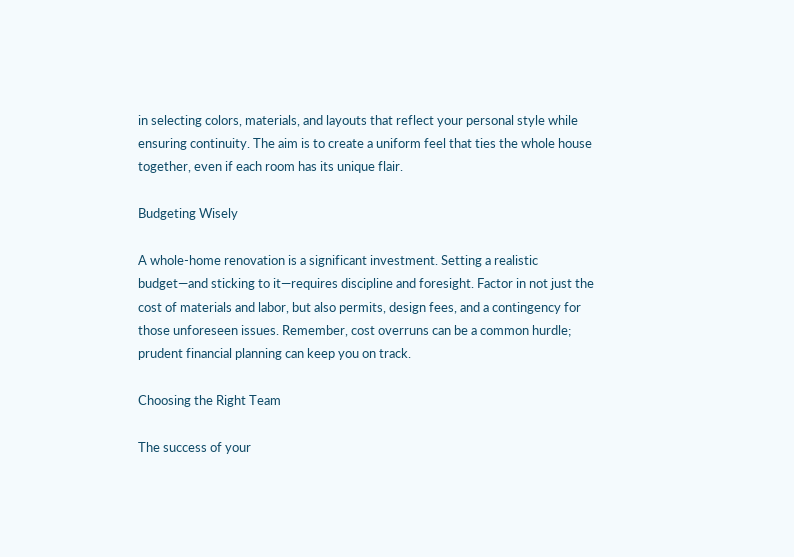in selecting colors, materials, and layouts that reflect your personal style while ensuring continuity. The aim is to create a uniform feel that ties the whole house together, even if each room has its unique flair.

Budgeting Wisely

A whole-home renovation is a significant investment. Setting a realistic budget—and sticking to it—requires discipline and foresight. Factor in not just the cost of materials and labor, but also permits, design fees, and a contingency for those unforeseen issues. Remember, cost overruns can be a common hurdle; prudent financial planning can keep you on track.

Choosing the Right Team

The success of your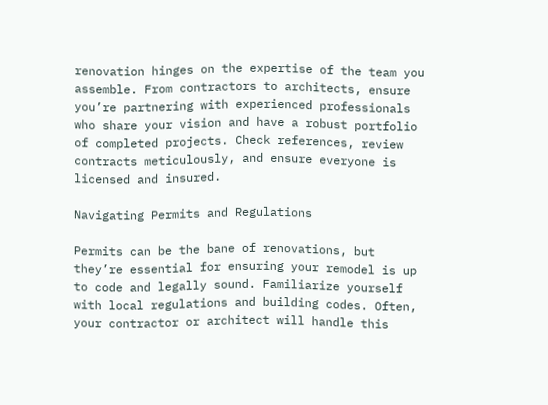renovation hinges on the expertise of the team you assemble. From contractors to architects, ensure you’re partnering with experienced professionals who share your vision and have a robust portfolio of completed projects. Check references, review contracts meticulously, and ensure everyone is licensed and insured.

Navigating Permits and Regulations

Permits can be the bane of renovations, but they’re essential for ensuring your remodel is up to code and legally sound. Familiarize yourself with local regulations and building codes. Often, your contractor or architect will handle this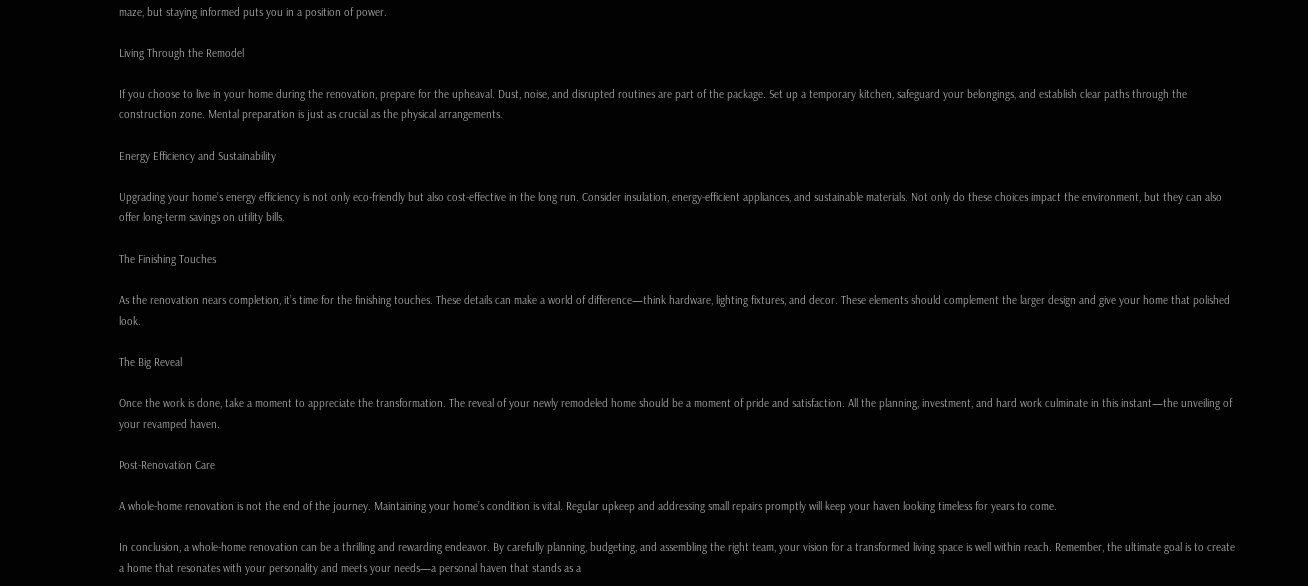maze, but staying informed puts you in a position of power.

Living Through the Remodel

If you choose to live in your home during the renovation, prepare for the upheaval. Dust, noise, and disrupted routines are part of the package. Set up a temporary kitchen, safeguard your belongings, and establish clear paths through the construction zone. Mental preparation is just as crucial as the physical arrangements.

Energy Efficiency and Sustainability

Upgrading your home’s energy efficiency is not only eco-friendly but also cost-effective in the long run. Consider insulation, energy-efficient appliances, and sustainable materials. Not only do these choices impact the environment, but they can also offer long-term savings on utility bills.

The Finishing Touches

As the renovation nears completion, it’s time for the finishing touches. These details can make a world of difference—think hardware, lighting fixtures, and decor. These elements should complement the larger design and give your home that polished look.

The Big Reveal

Once the work is done, take a moment to appreciate the transformation. The reveal of your newly remodeled home should be a moment of pride and satisfaction. All the planning, investment, and hard work culminate in this instant—the unveiling of your revamped haven.

Post-Renovation Care

A whole-home renovation is not the end of the journey. Maintaining your home’s condition is vital. Regular upkeep and addressing small repairs promptly will keep your haven looking timeless for years to come.

In conclusion, a whole-home renovation can be a thrilling and rewarding endeavor. By carefully planning, budgeting, and assembling the right team, your vision for a transformed living space is well within reach. Remember, the ultimate goal is to create a home that resonates with your personality and meets your needs—a personal haven that stands as a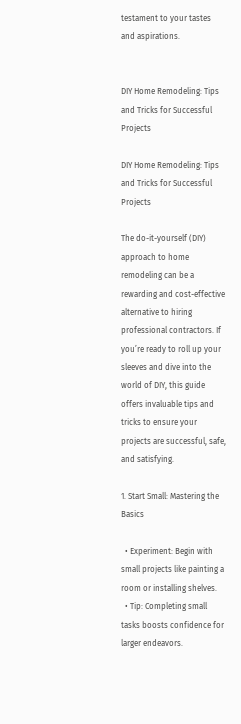testament to your tastes and aspirations.


DIY Home Remodeling: Tips and Tricks for Successful Projects

DIY Home Remodeling: Tips and Tricks for Successful Projects

The do-it-yourself (DIY) approach to home remodeling can be a rewarding and cost-effective alternative to hiring professional contractors. If you’re ready to roll up your sleeves and dive into the world of DIY, this guide offers invaluable tips and tricks to ensure your projects are successful, safe, and satisfying.

1. Start Small: Mastering the Basics

  • Experiment: Begin with small projects like painting a room or installing shelves.
  • Tip: Completing small tasks boosts confidence for larger endeavors.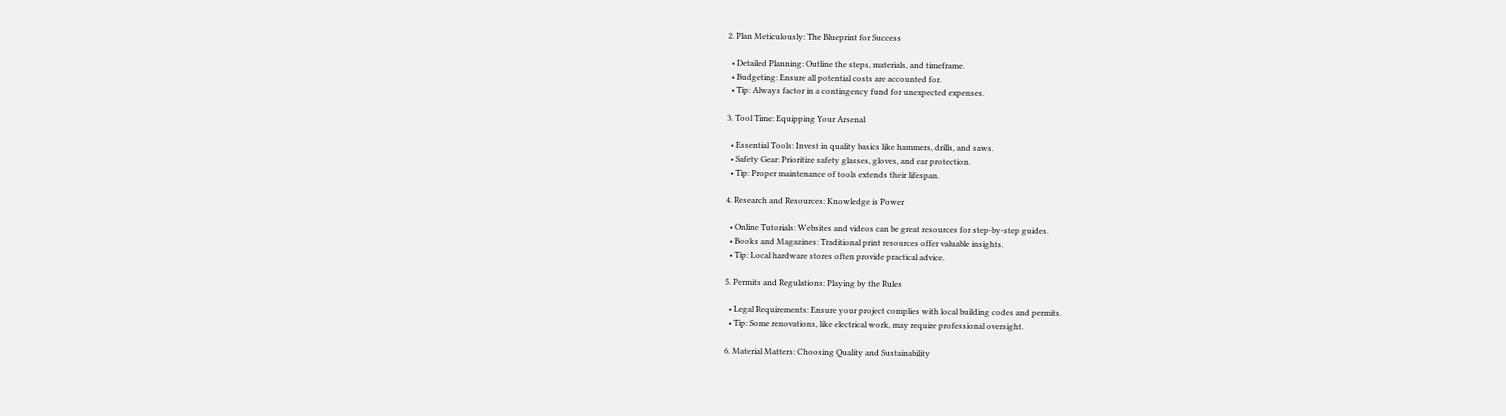2. Plan Meticulously: The Blueprint for Success

  • Detailed Planning: Outline the steps, materials, and timeframe.
  • Budgeting: Ensure all potential costs are accounted for.
  • Tip: Always factor in a contingency fund for unexpected expenses.

3. Tool Time: Equipping Your Arsenal

  • Essential Tools: Invest in quality basics like hammers, drills, and saws.
  • Safety Gear: Prioritize safety glasses, gloves, and ear protection.
  • Tip: Proper maintenance of tools extends their lifespan.

4. Research and Resources: Knowledge is Power

  • Online Tutorials: Websites and videos can be great resources for step-by-step guides.
  • Books and Magazines: Traditional print resources offer valuable insights.
  • Tip: Local hardware stores often provide practical advice.

5. Permits and Regulations: Playing by the Rules

  • Legal Requirements: Ensure your project complies with local building codes and permits.
  • Tip: Some renovations, like electrical work, may require professional oversight.

6. Material Matters: Choosing Quality and Sustainability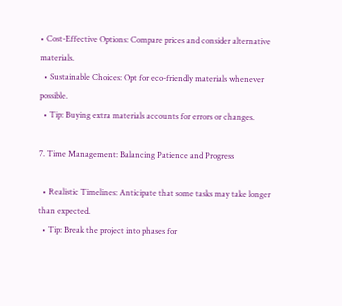• Cost-Effective Options: Compare prices and consider alternative materials.
  • Sustainable Choices: Opt for eco-friendly materials whenever possible.
  • Tip: Buying extra materials accounts for errors or changes.

7. Time Management: Balancing Patience and Progress

  • Realistic Timelines: Anticipate that some tasks may take longer than expected.
  • Tip: Break the project into phases for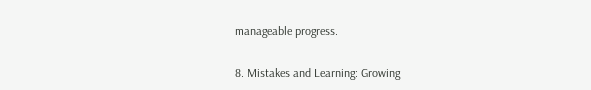manageable progress.

8. Mistakes and Learning: Growing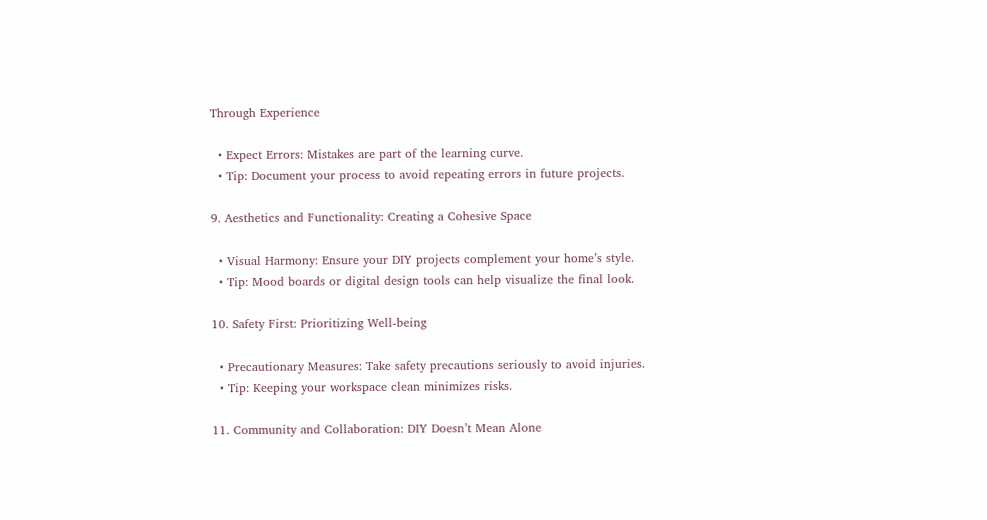Through Experience

  • Expect Errors: Mistakes are part of the learning curve.
  • Tip: Document your process to avoid repeating errors in future projects.

9. Aesthetics and Functionality: Creating a Cohesive Space

  • Visual Harmony: Ensure your DIY projects complement your home’s style.
  • Tip: Mood boards or digital design tools can help visualize the final look.

10. Safety First: Prioritizing Well-being

  • Precautionary Measures: Take safety precautions seriously to avoid injuries.
  • Tip: Keeping your workspace clean minimizes risks.

11. Community and Collaboration: DIY Doesn’t Mean Alone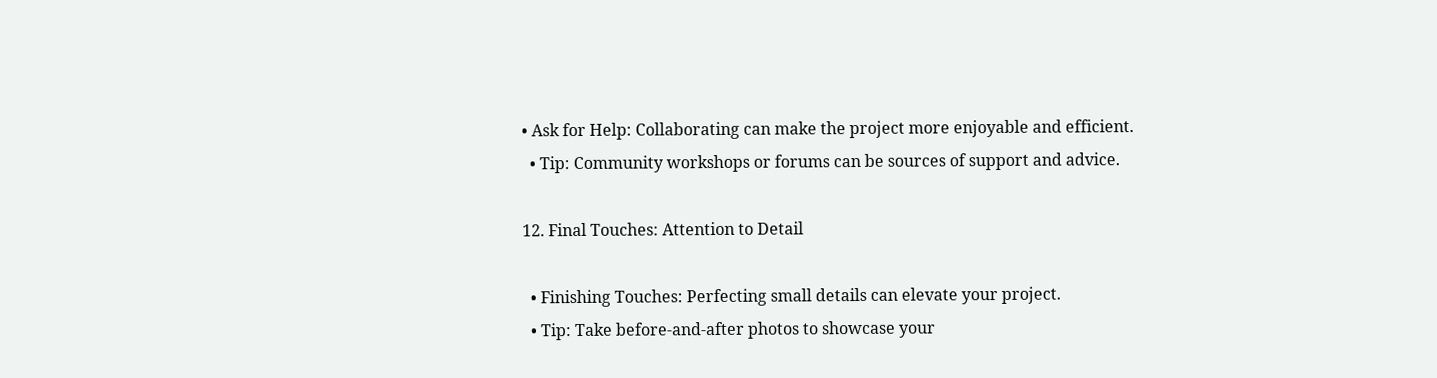• Ask for Help: Collaborating can make the project more enjoyable and efficient.
  • Tip: Community workshops or forums can be sources of support and advice.

12. Final Touches: Attention to Detail

  • Finishing Touches: Perfecting small details can elevate your project.
  • Tip: Take before-and-after photos to showcase your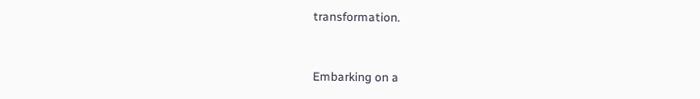transformation.


Embarking on a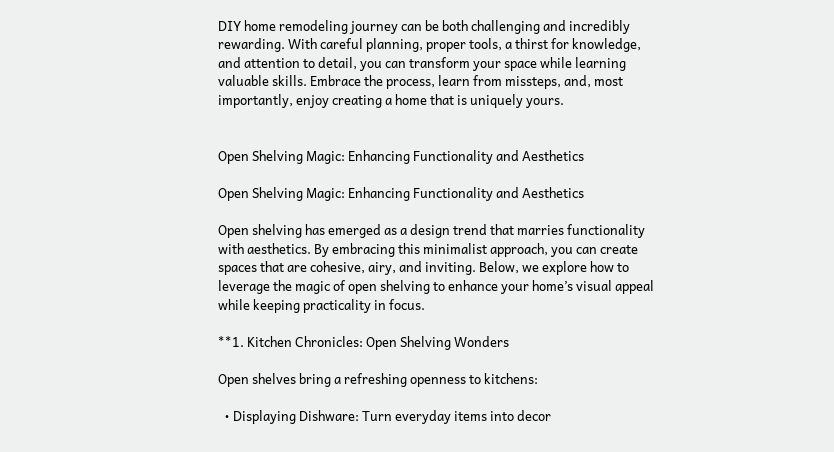DIY home remodeling journey can be both challenging and incredibly rewarding. With careful planning, proper tools, a thirst for knowledge, and attention to detail, you can transform your space while learning valuable skills. Embrace the process, learn from missteps, and, most importantly, enjoy creating a home that is uniquely yours.


Open Shelving Magic: Enhancing Functionality and Aesthetics

Open Shelving Magic: Enhancing Functionality and Aesthetics

Open shelving has emerged as a design trend that marries functionality with aesthetics. By embracing this minimalist approach, you can create spaces that are cohesive, airy, and inviting. Below, we explore how to leverage the magic of open shelving to enhance your home’s visual appeal while keeping practicality in focus.

**1. Kitchen Chronicles: Open Shelving Wonders

Open shelves bring a refreshing openness to kitchens:

  • Displaying Dishware: Turn everyday items into decor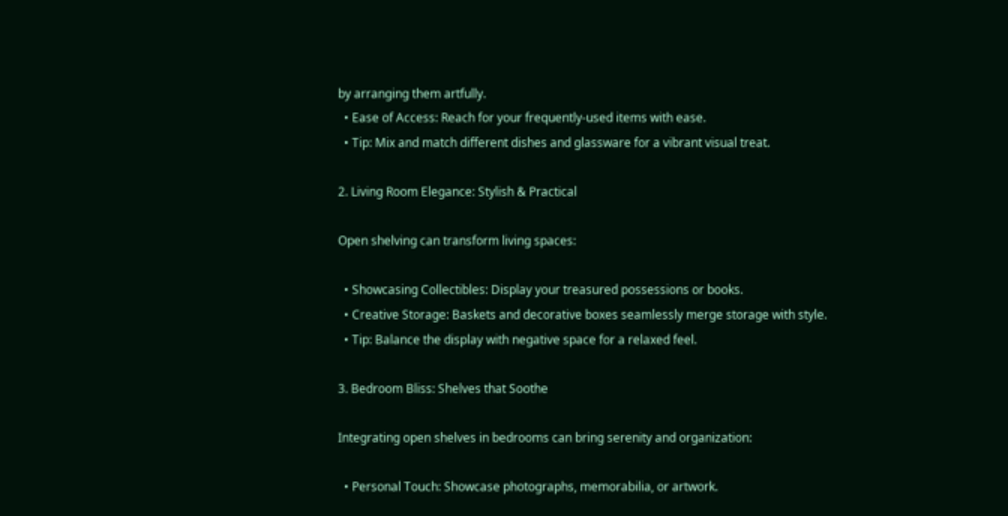by arranging them artfully.
  • Ease of Access: Reach for your frequently-used items with ease.
  • Tip: Mix and match different dishes and glassware for a vibrant visual treat.

2. Living Room Elegance: Stylish & Practical

Open shelving can transform living spaces:

  • Showcasing Collectibles: Display your treasured possessions or books.
  • Creative Storage: Baskets and decorative boxes seamlessly merge storage with style.
  • Tip: Balance the display with negative space for a relaxed feel.

3. Bedroom Bliss: Shelves that Soothe

Integrating open shelves in bedrooms can bring serenity and organization:

  • Personal Touch: Showcase photographs, memorabilia, or artwork.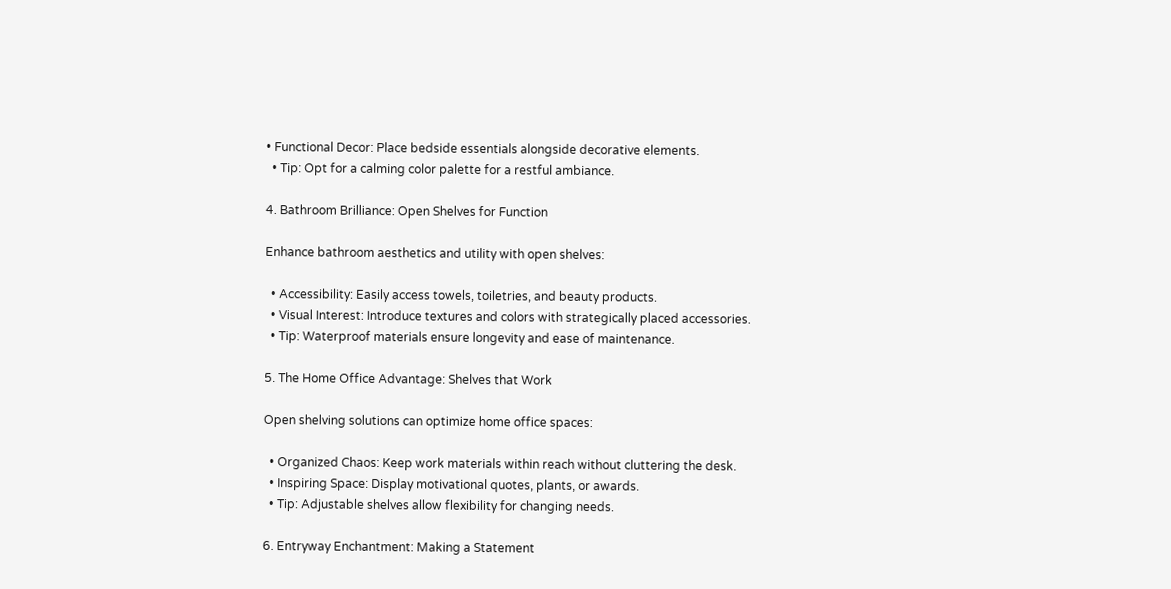• Functional Decor: Place bedside essentials alongside decorative elements.
  • Tip: Opt for a calming color palette for a restful ambiance.

4. Bathroom Brilliance: Open Shelves for Function

Enhance bathroom aesthetics and utility with open shelves:

  • Accessibility: Easily access towels, toiletries, and beauty products.
  • Visual Interest: Introduce textures and colors with strategically placed accessories.
  • Tip: Waterproof materials ensure longevity and ease of maintenance.

5. The Home Office Advantage: Shelves that Work

Open shelving solutions can optimize home office spaces:

  • Organized Chaos: Keep work materials within reach without cluttering the desk.
  • Inspiring Space: Display motivational quotes, plants, or awards.
  • Tip: Adjustable shelves allow flexibility for changing needs.

6. Entryway Enchantment: Making a Statement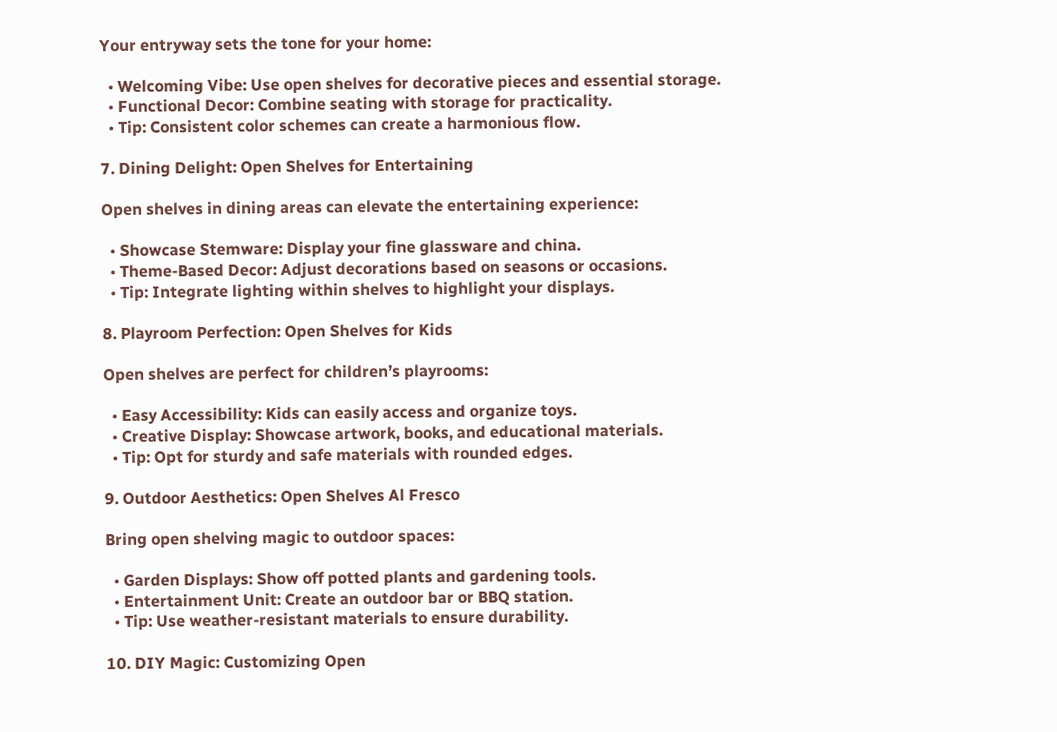Your entryway sets the tone for your home:

  • Welcoming Vibe: Use open shelves for decorative pieces and essential storage.
  • Functional Decor: Combine seating with storage for practicality.
  • Tip: Consistent color schemes can create a harmonious flow.

7. Dining Delight: Open Shelves for Entertaining

Open shelves in dining areas can elevate the entertaining experience:

  • Showcase Stemware: Display your fine glassware and china.
  • Theme-Based Decor: Adjust decorations based on seasons or occasions.
  • Tip: Integrate lighting within shelves to highlight your displays.

8. Playroom Perfection: Open Shelves for Kids

Open shelves are perfect for children’s playrooms:

  • Easy Accessibility: Kids can easily access and organize toys.
  • Creative Display: Showcase artwork, books, and educational materials.
  • Tip: Opt for sturdy and safe materials with rounded edges.

9. Outdoor Aesthetics: Open Shelves Al Fresco

Bring open shelving magic to outdoor spaces:

  • Garden Displays: Show off potted plants and gardening tools.
  • Entertainment Unit: Create an outdoor bar or BBQ station.
  • Tip: Use weather-resistant materials to ensure durability.

10. DIY Magic: Customizing Open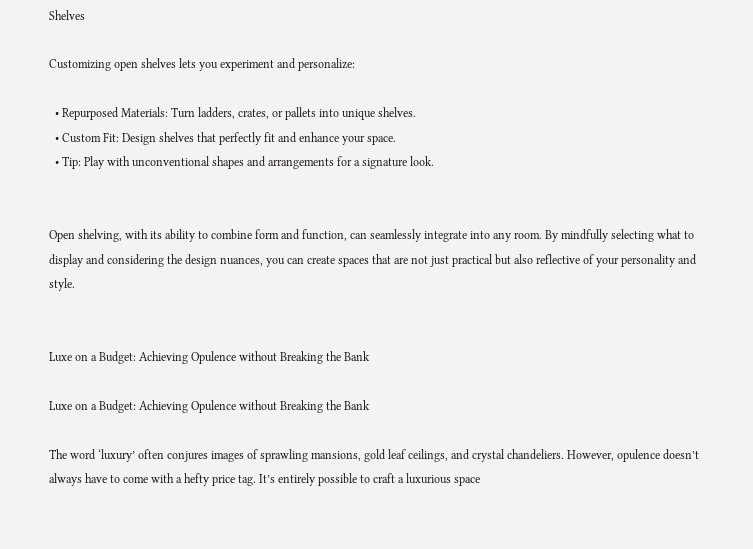Shelves

Customizing open shelves lets you experiment and personalize:

  • Repurposed Materials: Turn ladders, crates, or pallets into unique shelves.
  • Custom Fit: Design shelves that perfectly fit and enhance your space.
  • Tip: Play with unconventional shapes and arrangements for a signature look.


Open shelving, with its ability to combine form and function, can seamlessly integrate into any room. By mindfully selecting what to display and considering the design nuances, you can create spaces that are not just practical but also reflective of your personality and style.


Luxe on a Budget: Achieving Opulence without Breaking the Bank

Luxe on a Budget: Achieving Opulence without Breaking the Bank

The word ‘luxury’ often conjures images of sprawling mansions, gold leaf ceilings, and crystal chandeliers. However, opulence doesn’t always have to come with a hefty price tag. It’s entirely possible to craft a luxurious space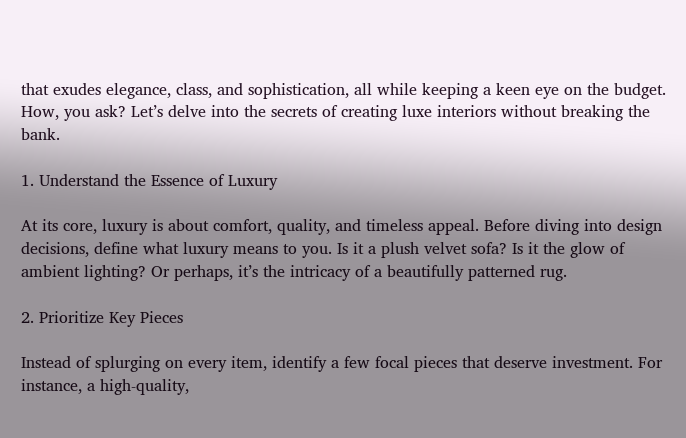that exudes elegance, class, and sophistication, all while keeping a keen eye on the budget. How, you ask? Let’s delve into the secrets of creating luxe interiors without breaking the bank.

1. Understand the Essence of Luxury

At its core, luxury is about comfort, quality, and timeless appeal. Before diving into design decisions, define what luxury means to you. Is it a plush velvet sofa? Is it the glow of ambient lighting? Or perhaps, it’s the intricacy of a beautifully patterned rug.

2. Prioritize Key Pieces

Instead of splurging on every item, identify a few focal pieces that deserve investment. For instance, a high-quality,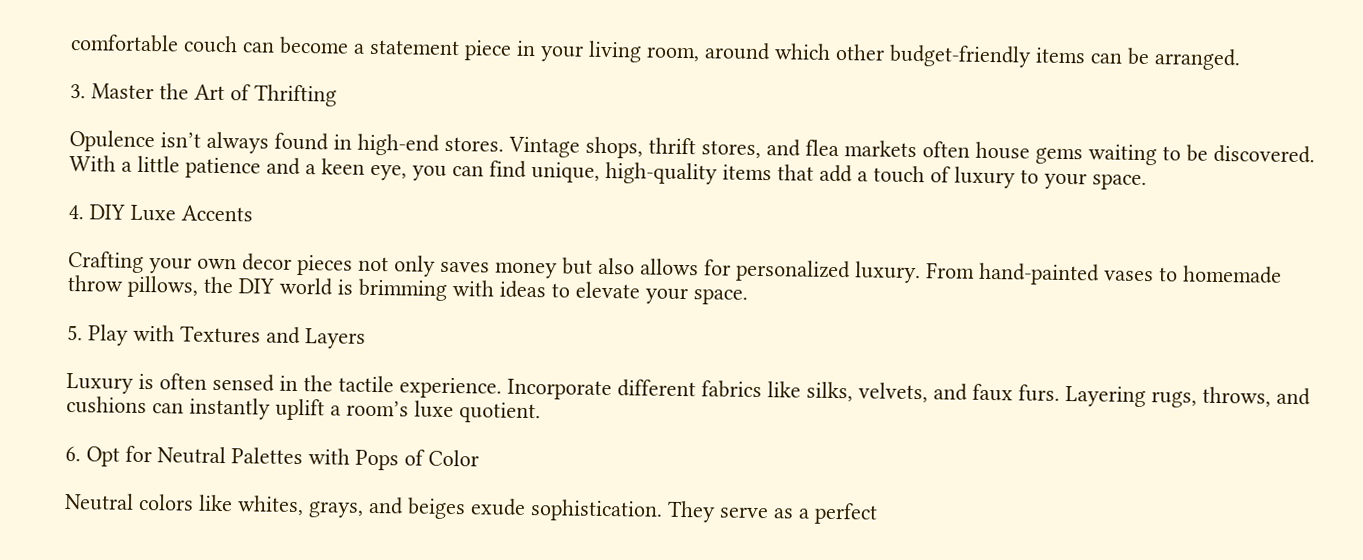comfortable couch can become a statement piece in your living room, around which other budget-friendly items can be arranged.

3. Master the Art of Thrifting

Opulence isn’t always found in high-end stores. Vintage shops, thrift stores, and flea markets often house gems waiting to be discovered. With a little patience and a keen eye, you can find unique, high-quality items that add a touch of luxury to your space.

4. DIY Luxe Accents

Crafting your own decor pieces not only saves money but also allows for personalized luxury. From hand-painted vases to homemade throw pillows, the DIY world is brimming with ideas to elevate your space.

5. Play with Textures and Layers

Luxury is often sensed in the tactile experience. Incorporate different fabrics like silks, velvets, and faux furs. Layering rugs, throws, and cushions can instantly uplift a room’s luxe quotient.

6. Opt for Neutral Palettes with Pops of Color

Neutral colors like whites, grays, and beiges exude sophistication. They serve as a perfect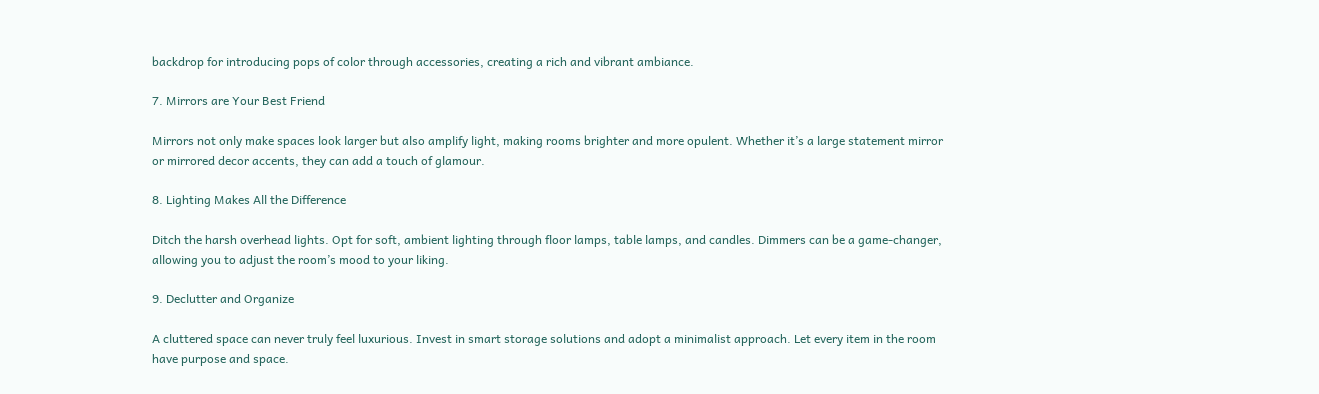backdrop for introducing pops of color through accessories, creating a rich and vibrant ambiance.

7. Mirrors are Your Best Friend

Mirrors not only make spaces look larger but also amplify light, making rooms brighter and more opulent. Whether it’s a large statement mirror or mirrored decor accents, they can add a touch of glamour.

8. Lighting Makes All the Difference

Ditch the harsh overhead lights. Opt for soft, ambient lighting through floor lamps, table lamps, and candles. Dimmers can be a game-changer, allowing you to adjust the room’s mood to your liking.

9. Declutter and Organize

A cluttered space can never truly feel luxurious. Invest in smart storage solutions and adopt a minimalist approach. Let every item in the room have purpose and space.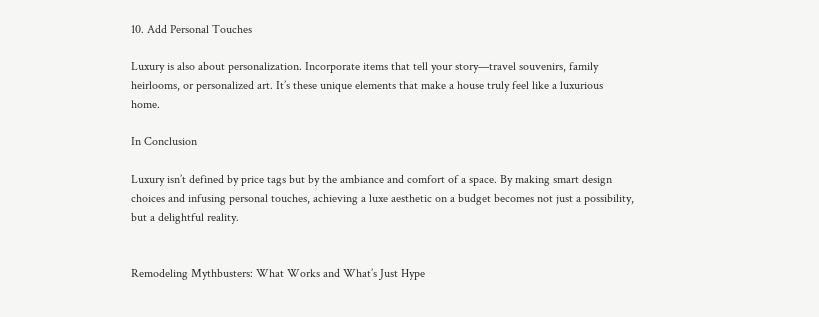10. Add Personal Touches

Luxury is also about personalization. Incorporate items that tell your story—travel souvenirs, family heirlooms, or personalized art. It’s these unique elements that make a house truly feel like a luxurious home.

In Conclusion

Luxury isn’t defined by price tags but by the ambiance and comfort of a space. By making smart design choices and infusing personal touches, achieving a luxe aesthetic on a budget becomes not just a possibility, but a delightful reality.


Remodeling Mythbusters: What Works and What’s Just Hype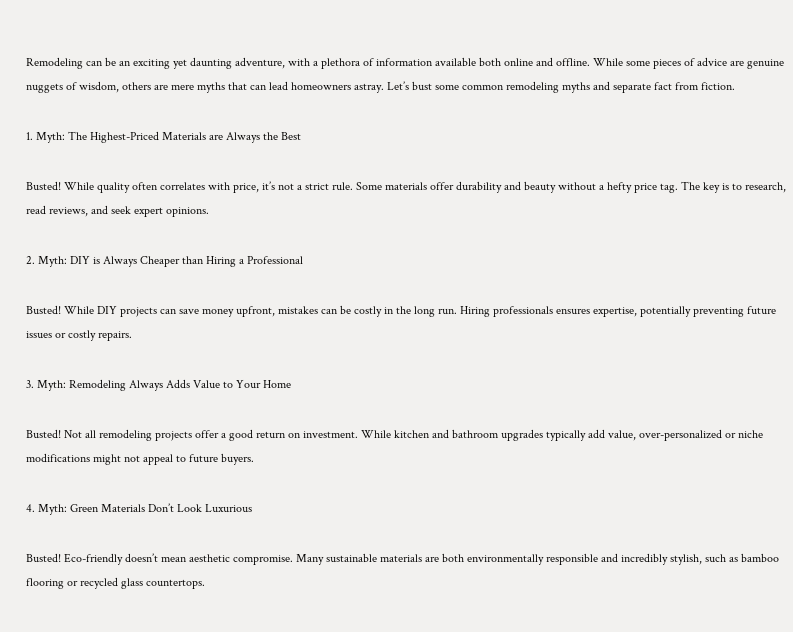Remodeling can be an exciting yet daunting adventure, with a plethora of information available both online and offline. While some pieces of advice are genuine nuggets of wisdom, others are mere myths that can lead homeowners astray. Let’s bust some common remodeling myths and separate fact from fiction.

1. Myth: The Highest-Priced Materials are Always the Best

Busted! While quality often correlates with price, it’s not a strict rule. Some materials offer durability and beauty without a hefty price tag. The key is to research, read reviews, and seek expert opinions.

2. Myth: DIY is Always Cheaper than Hiring a Professional

Busted! While DIY projects can save money upfront, mistakes can be costly in the long run. Hiring professionals ensures expertise, potentially preventing future issues or costly repairs.

3. Myth: Remodeling Always Adds Value to Your Home

Busted! Not all remodeling projects offer a good return on investment. While kitchen and bathroom upgrades typically add value, over-personalized or niche modifications might not appeal to future buyers.

4. Myth: Green Materials Don’t Look Luxurious

Busted! Eco-friendly doesn’t mean aesthetic compromise. Many sustainable materials are both environmentally responsible and incredibly stylish, such as bamboo flooring or recycled glass countertops.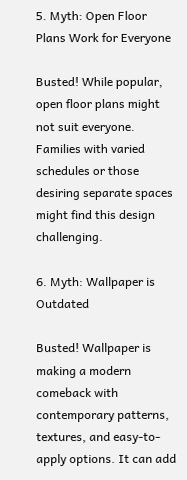5. Myth: Open Floor Plans Work for Everyone

Busted! While popular, open floor plans might not suit everyone. Families with varied schedules or those desiring separate spaces might find this design challenging.

6. Myth: Wallpaper is Outdated

Busted! Wallpaper is making a modern comeback with contemporary patterns, textures, and easy-to-apply options. It can add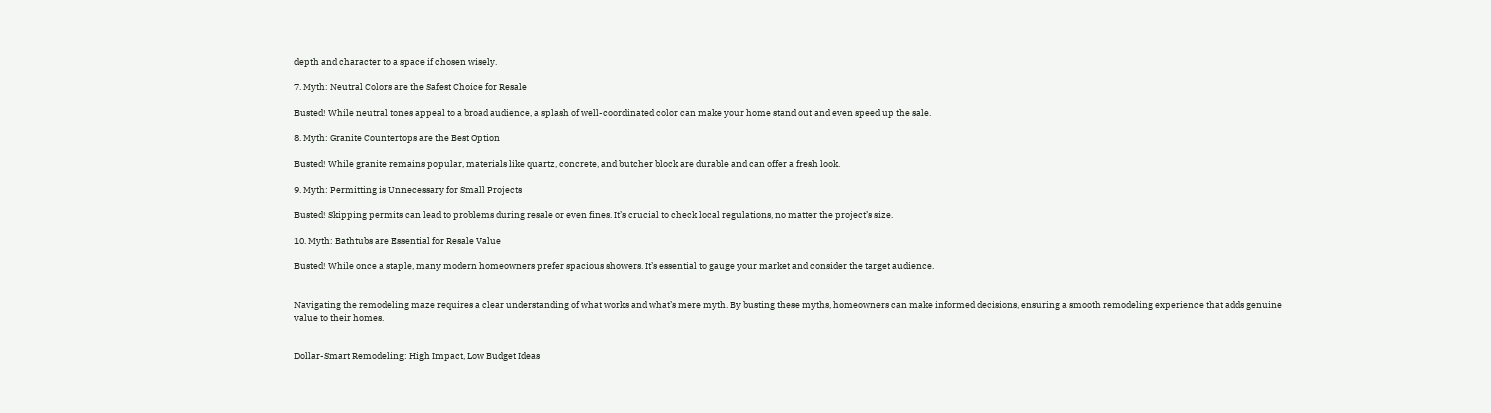depth and character to a space if chosen wisely.

7. Myth: Neutral Colors are the Safest Choice for Resale

Busted! While neutral tones appeal to a broad audience, a splash of well-coordinated color can make your home stand out and even speed up the sale.

8. Myth: Granite Countertops are the Best Option

Busted! While granite remains popular, materials like quartz, concrete, and butcher block are durable and can offer a fresh look.

9. Myth: Permitting is Unnecessary for Small Projects

Busted! Skipping permits can lead to problems during resale or even fines. It’s crucial to check local regulations, no matter the project’s size.

10. Myth: Bathtubs are Essential for Resale Value

Busted! While once a staple, many modern homeowners prefer spacious showers. It’s essential to gauge your market and consider the target audience.


Navigating the remodeling maze requires a clear understanding of what works and what’s mere myth. By busting these myths, homeowners can make informed decisions, ensuring a smooth remodeling experience that adds genuine value to their homes.


Dollar-Smart Remodeling: High Impact, Low Budget Ideas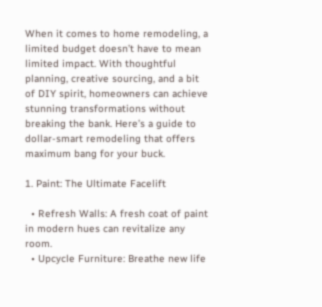When it comes to home remodeling, a limited budget doesn’t have to mean limited impact. With thoughtful planning, creative sourcing, and a bit of DIY spirit, homeowners can achieve stunning transformations without breaking the bank. Here’s a guide to dollar-smart remodeling that offers maximum bang for your buck.

1. Paint: The Ultimate Facelift

  • Refresh Walls: A fresh coat of paint in modern hues can revitalize any room.
  • Upcycle Furniture: Breathe new life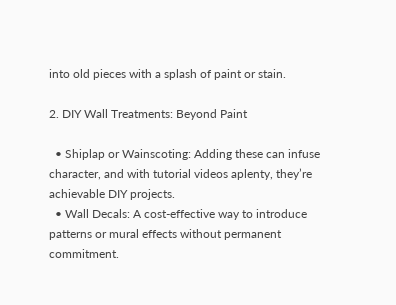into old pieces with a splash of paint or stain.

2. DIY Wall Treatments: Beyond Paint

  • Shiplap or Wainscoting: Adding these can infuse character, and with tutorial videos aplenty, they’re achievable DIY projects.
  • Wall Decals: A cost-effective way to introduce patterns or mural effects without permanent commitment.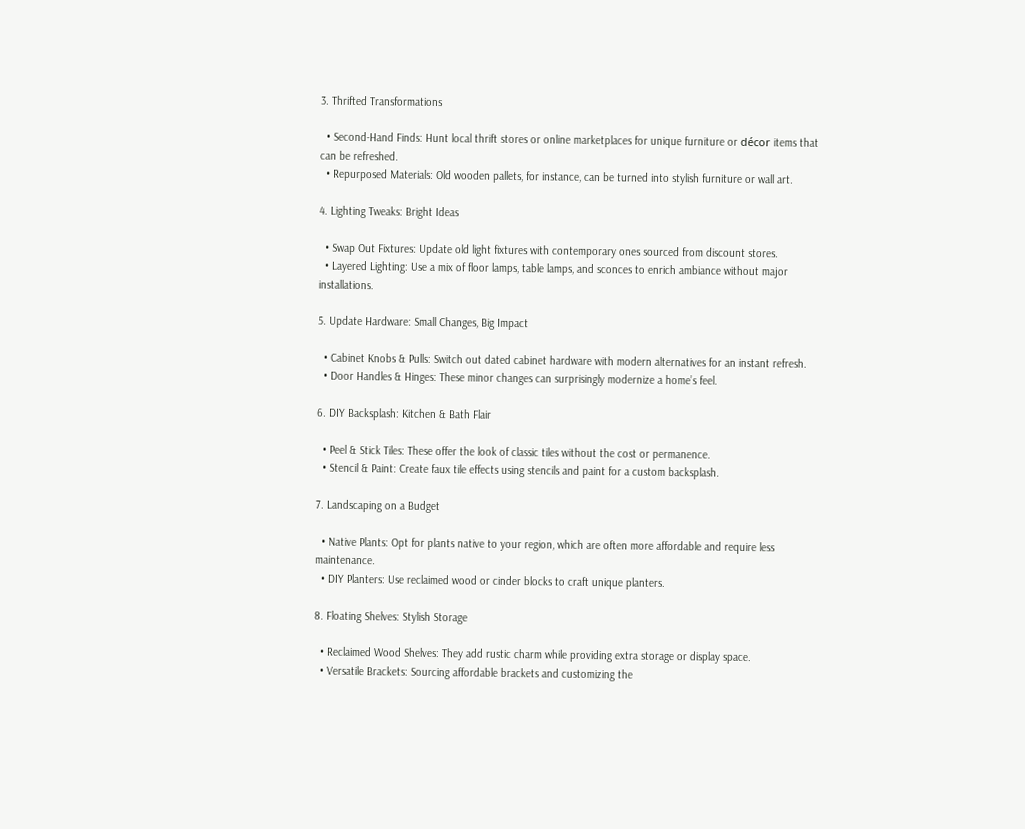3. Thrifted Transformations

  • Second-Hand Finds: Hunt local thrift stores or online marketplaces for unique furniture or décor items that can be refreshed.
  • Repurposed Materials: Old wooden pallets, for instance, can be turned into stylish furniture or wall art.

4. Lighting Tweaks: Bright Ideas

  • Swap Out Fixtures: Update old light fixtures with contemporary ones sourced from discount stores.
  • Layered Lighting: Use a mix of floor lamps, table lamps, and sconces to enrich ambiance without major installations.

5. Update Hardware: Small Changes, Big Impact

  • Cabinet Knobs & Pulls: Switch out dated cabinet hardware with modern alternatives for an instant refresh.
  • Door Handles & Hinges: These minor changes can surprisingly modernize a home’s feel.

6. DIY Backsplash: Kitchen & Bath Flair

  • Peel & Stick Tiles: These offer the look of classic tiles without the cost or permanence.
  • Stencil & Paint: Create faux tile effects using stencils and paint for a custom backsplash.

7. Landscaping on a Budget

  • Native Plants: Opt for plants native to your region, which are often more affordable and require less maintenance.
  • DIY Planters: Use reclaimed wood or cinder blocks to craft unique planters.

8. Floating Shelves: Stylish Storage

  • Reclaimed Wood Shelves: They add rustic charm while providing extra storage or display space.
  • Versatile Brackets: Sourcing affordable brackets and customizing the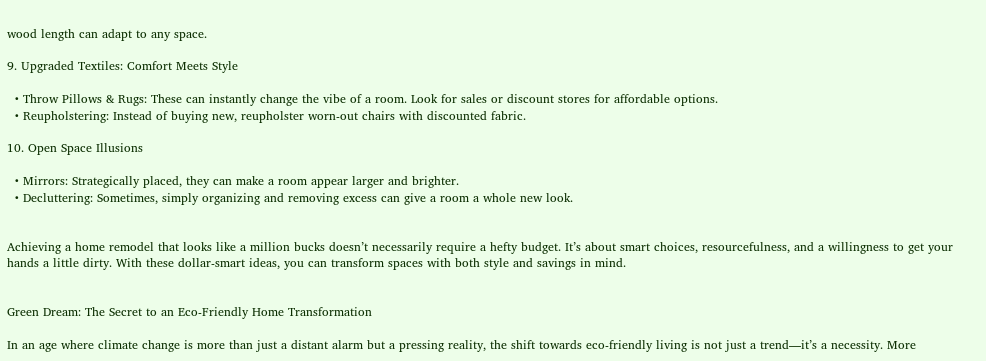wood length can adapt to any space.

9. Upgraded Textiles: Comfort Meets Style

  • Throw Pillows & Rugs: These can instantly change the vibe of a room. Look for sales or discount stores for affordable options.
  • Reupholstering: Instead of buying new, reupholster worn-out chairs with discounted fabric.

10. Open Space Illusions

  • Mirrors: Strategically placed, they can make a room appear larger and brighter.
  • Decluttering: Sometimes, simply organizing and removing excess can give a room a whole new look.


Achieving a home remodel that looks like a million bucks doesn’t necessarily require a hefty budget. It’s about smart choices, resourcefulness, and a willingness to get your hands a little dirty. With these dollar-smart ideas, you can transform spaces with both style and savings in mind.


Green Dream: The Secret to an Eco-Friendly Home Transformation

In an age where climate change is more than just a distant alarm but a pressing reality, the shift towards eco-friendly living is not just a trend—it’s a necessity. More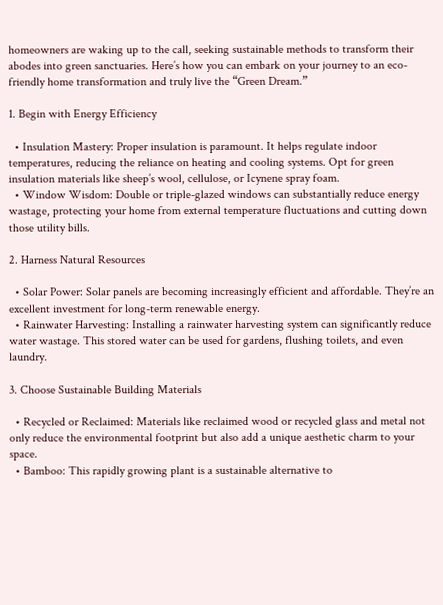homeowners are waking up to the call, seeking sustainable methods to transform their abodes into green sanctuaries. Here’s how you can embark on your journey to an eco-friendly home transformation and truly live the “Green Dream.”

1. Begin with Energy Efficiency

  • Insulation Mastery: Proper insulation is paramount. It helps regulate indoor temperatures, reducing the reliance on heating and cooling systems. Opt for green insulation materials like sheep’s wool, cellulose, or Icynene spray foam.
  • Window Wisdom: Double or triple-glazed windows can substantially reduce energy wastage, protecting your home from external temperature fluctuations and cutting down those utility bills.

2. Harness Natural Resources

  • Solar Power: Solar panels are becoming increasingly efficient and affordable. They’re an excellent investment for long-term renewable energy.
  • Rainwater Harvesting: Installing a rainwater harvesting system can significantly reduce water wastage. This stored water can be used for gardens, flushing toilets, and even laundry.

3. Choose Sustainable Building Materials

  • Recycled or Reclaimed: Materials like reclaimed wood or recycled glass and metal not only reduce the environmental footprint but also add a unique aesthetic charm to your space.
  • Bamboo: This rapidly growing plant is a sustainable alternative to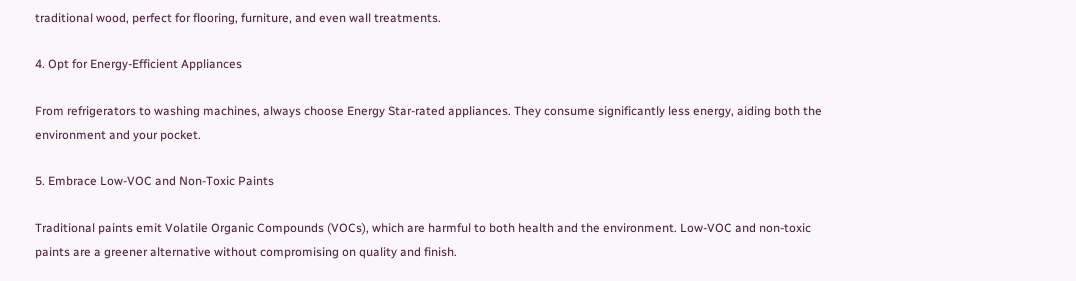traditional wood, perfect for flooring, furniture, and even wall treatments.

4. Opt for Energy-Efficient Appliances

From refrigerators to washing machines, always choose Energy Star-rated appliances. They consume significantly less energy, aiding both the environment and your pocket.

5. Embrace Low-VOC and Non-Toxic Paints

Traditional paints emit Volatile Organic Compounds (VOCs), which are harmful to both health and the environment. Low-VOC and non-toxic paints are a greener alternative without compromising on quality and finish.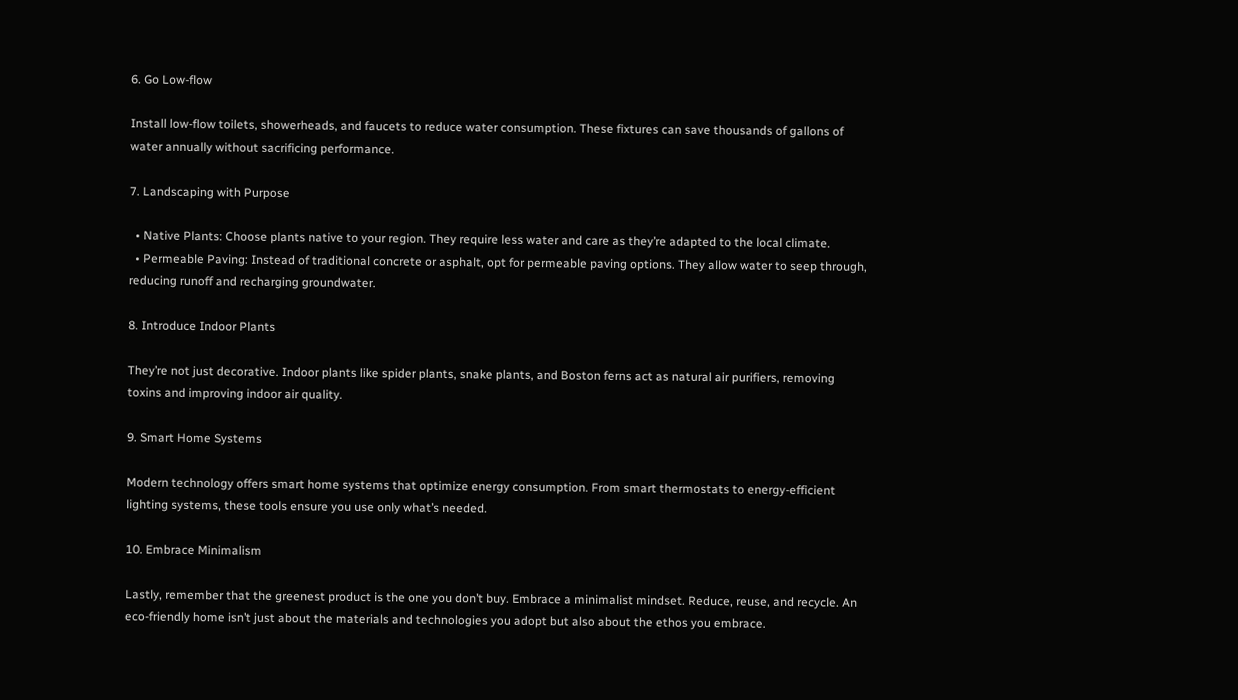6. Go Low-flow

Install low-flow toilets, showerheads, and faucets to reduce water consumption. These fixtures can save thousands of gallons of water annually without sacrificing performance.

7. Landscaping with Purpose

  • Native Plants: Choose plants native to your region. They require less water and care as they’re adapted to the local climate.
  • Permeable Paving: Instead of traditional concrete or asphalt, opt for permeable paving options. They allow water to seep through, reducing runoff and recharging groundwater.

8. Introduce Indoor Plants

They’re not just decorative. Indoor plants like spider plants, snake plants, and Boston ferns act as natural air purifiers, removing toxins and improving indoor air quality.

9. Smart Home Systems

Modern technology offers smart home systems that optimize energy consumption. From smart thermostats to energy-efficient lighting systems, these tools ensure you use only what’s needed.

10. Embrace Minimalism

Lastly, remember that the greenest product is the one you don’t buy. Embrace a minimalist mindset. Reduce, reuse, and recycle. An eco-friendly home isn’t just about the materials and technologies you adopt but also about the ethos you embrace.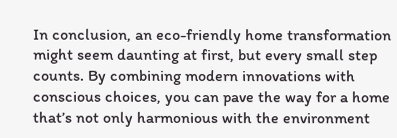In conclusion, an eco-friendly home transformation might seem daunting at first, but every small step counts. By combining modern innovations with conscious choices, you can pave the way for a home that’s not only harmonious with the environment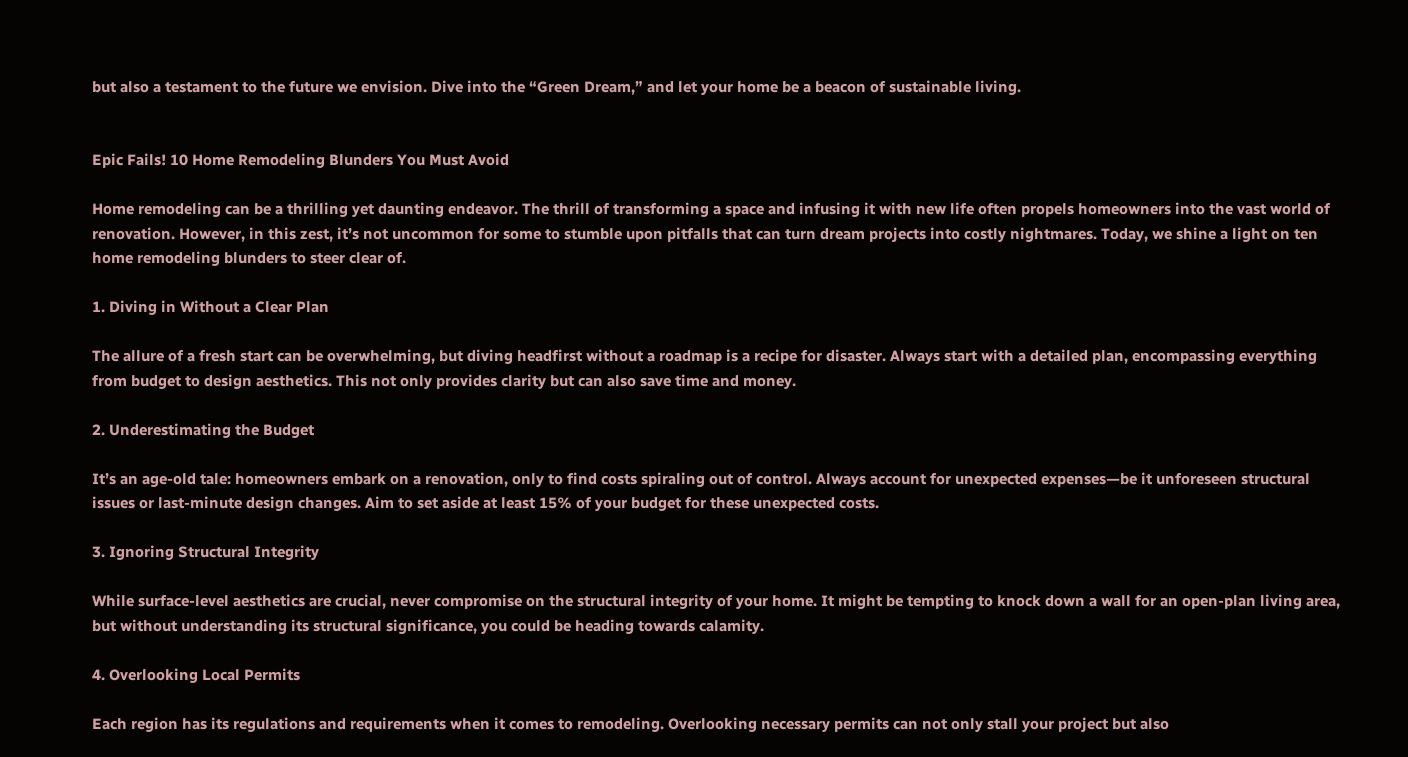but also a testament to the future we envision. Dive into the “Green Dream,” and let your home be a beacon of sustainable living.


Epic Fails! 10 Home Remodeling Blunders You Must Avoid

Home remodeling can be a thrilling yet daunting endeavor. The thrill of transforming a space and infusing it with new life often propels homeowners into the vast world of renovation. However, in this zest, it’s not uncommon for some to stumble upon pitfalls that can turn dream projects into costly nightmares. Today, we shine a light on ten home remodeling blunders to steer clear of.

1. Diving in Without a Clear Plan

The allure of a fresh start can be overwhelming, but diving headfirst without a roadmap is a recipe for disaster. Always start with a detailed plan, encompassing everything from budget to design aesthetics. This not only provides clarity but can also save time and money.

2. Underestimating the Budget

It’s an age-old tale: homeowners embark on a renovation, only to find costs spiraling out of control. Always account for unexpected expenses—be it unforeseen structural issues or last-minute design changes. Aim to set aside at least 15% of your budget for these unexpected costs.

3. Ignoring Structural Integrity

While surface-level aesthetics are crucial, never compromise on the structural integrity of your home. It might be tempting to knock down a wall for an open-plan living area, but without understanding its structural significance, you could be heading towards calamity.

4. Overlooking Local Permits

Each region has its regulations and requirements when it comes to remodeling. Overlooking necessary permits can not only stall your project but also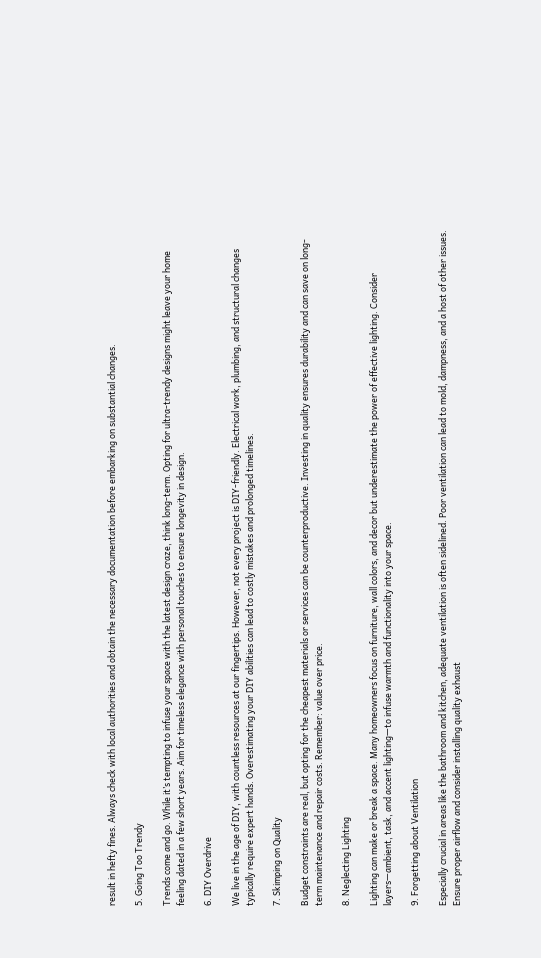result in hefty fines. Always check with local authorities and obtain the necessary documentation before embarking on substantial changes.

5. Going Too Trendy

Trends come and go. While it’s tempting to infuse your space with the latest design craze, think long-term. Opting for ultra-trendy designs might leave your home feeling dated in a few short years. Aim for timeless elegance with personal touches to ensure longevity in design.

6. DIY Overdrive

We live in the age of DIY, with countless resources at our fingertips. However, not every project is DIY-friendly. Electrical work, plumbing, and structural changes typically require expert hands. Overestimating your DIY abilities can lead to costly mistakes and prolonged timelines.

7. Skimping on Quality

Budget constraints are real, but opting for the cheapest materials or services can be counterproductive. Investing in quality ensures durability and can save on long-term maintenance and repair costs. Remember: value over price.

8. Neglecting Lighting

Lighting can make or break a space. Many homeowners focus on furniture, wall colors, and decor but underestimate the power of effective lighting. Consider layers—ambient, task, and accent lighting—to infuse warmth and functionality into your space.

9. Forgetting about Ventilation

Especially crucial in areas like the bathroom and kitchen, adequate ventilation is often sidelined. Poor ventilation can lead to mold, dampness, and a host of other issues. Ensure proper airflow and consider installing quality exhaust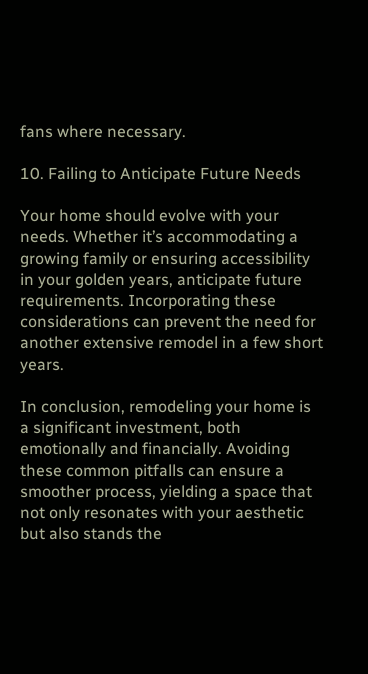fans where necessary.

10. Failing to Anticipate Future Needs

Your home should evolve with your needs. Whether it’s accommodating a growing family or ensuring accessibility in your golden years, anticipate future requirements. Incorporating these considerations can prevent the need for another extensive remodel in a few short years.

In conclusion, remodeling your home is a significant investment, both emotionally and financially. Avoiding these common pitfalls can ensure a smoother process, yielding a space that not only resonates with your aesthetic but also stands the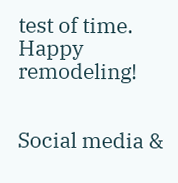test of time. Happy remodeling!


Social media &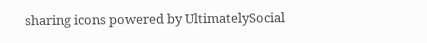sharing icons powered by UltimatelySocial